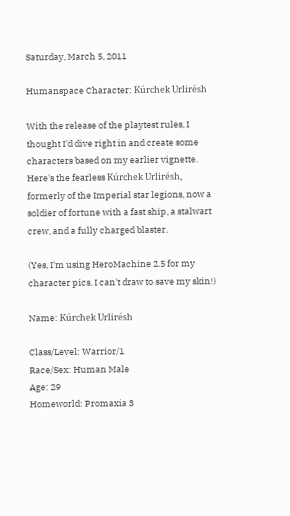Saturday, March 5, 2011

Humanspace Character: Kúrchek Urlirésh

With the release of the playtest rules, I thought I'd dive right in and create some characters based on my earlier vignette. Here's the fearless Kúrchek Urlirésh, formerly of the Imperial star legions, now a soldier of fortune with a fast ship, a stalwart crew, and a fully charged blaster.

(Yes, I'm using HeroMachine 2.5 for my character pics. I can't draw to save my skin!)

Name: Kúrchek Urlirésh

Class/Level: Warrior/1
Race/Sex: Human Male
Age: 29
Homeworld: Promaxia 3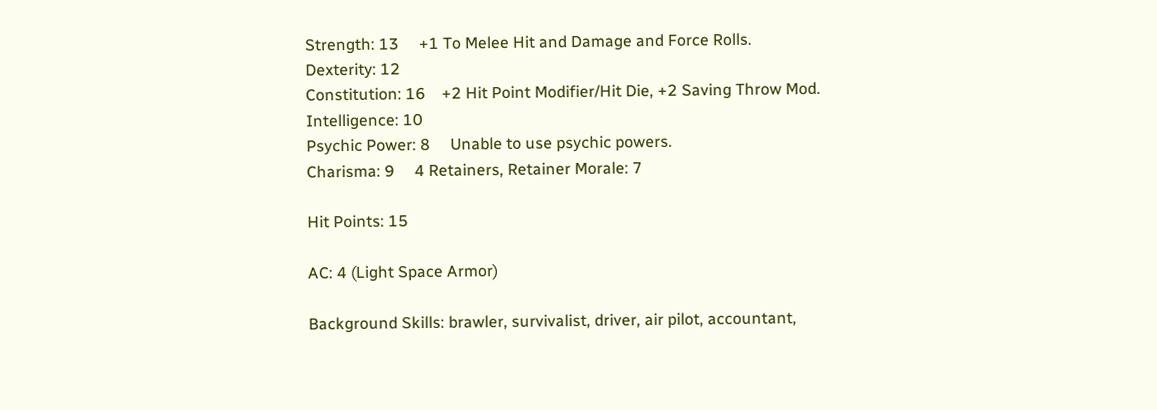Strength: 13     +1 To Melee Hit and Damage and Force Rolls.
Dexterity: 12
Constitution: 16    +2 Hit Point Modifier/Hit Die, +2 Saving Throw Mod.
Intelligence: 10
Psychic Power: 8     Unable to use psychic powers.
Charisma: 9     4 Retainers, Retainer Morale: 7

Hit Points: 15

AC: 4 (Light Space Armor)

Background Skills: brawler, survivalist, driver, air pilot, accountant,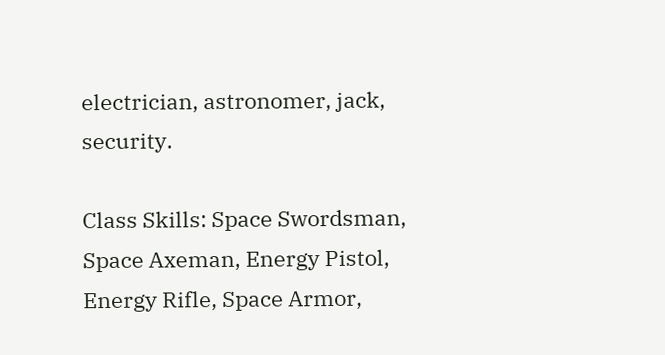electrician, astronomer, jack, security.

Class Skills: Space Swordsman, Space Axeman, Energy Pistol, Energy Rifle, Space Armor,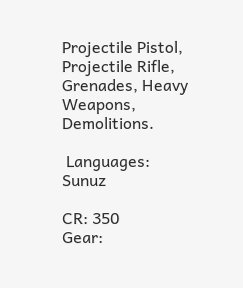Projectile Pistol, Projectile Rifle, Grenades, Heavy Weapons, Demolitions.

 Languages: Sunuz

CR: 350
Gear: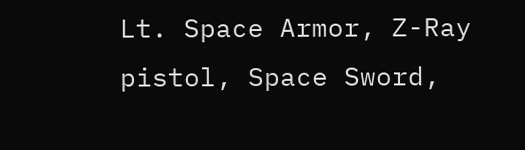Lt. Space Armor, Z-Ray pistol, Space Sword,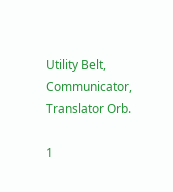Utility Belt, Communicator, Translator Orb.

1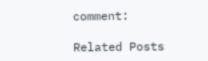comment:

Related Posts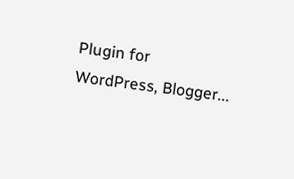Plugin for WordPress, Blogger...